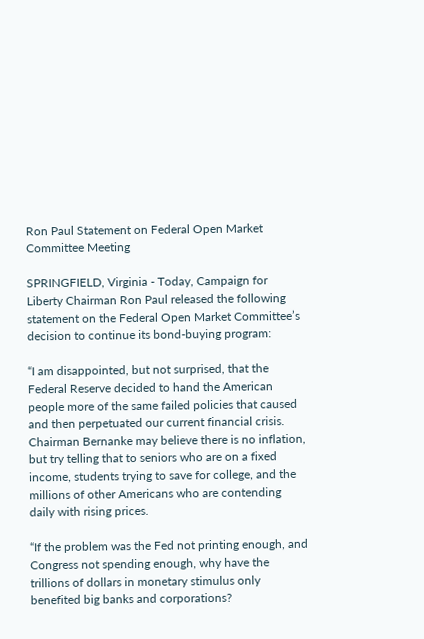Ron Paul Statement on Federal Open Market Committee Meeting

SPRINGFIELD, Virginia - Today, Campaign for Liberty Chairman Ron Paul released the following statement on the Federal Open Market Committee’s decision to continue its bond-buying program:

“I am disappointed, but not surprised, that the Federal Reserve decided to hand the American people more of the same failed policies that caused and then perpetuated our current financial crisis. Chairman Bernanke may believe there is no inflation, but try telling that to seniors who are on a fixed income, students trying to save for college, and the millions of other Americans who are contending daily with rising prices.

“If the problem was the Fed not printing enough, and Congress not spending enough, why have the trillions of dollars in monetary stimulus only benefited big banks and corporations?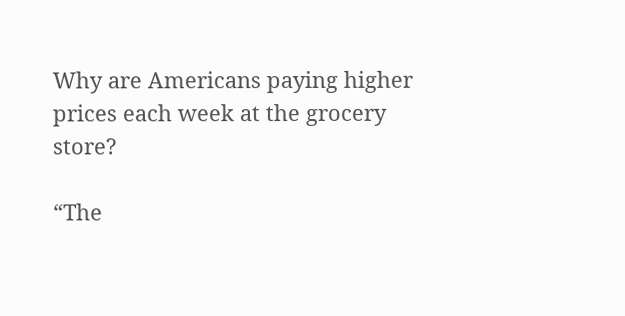Why are Americans paying higher prices each week at the grocery store?

“The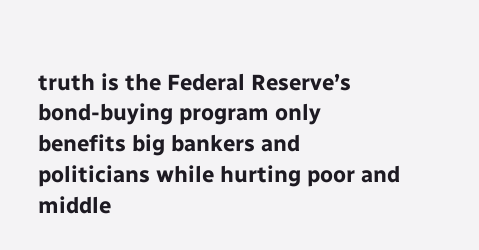truth is the Federal Reserve’s bond-buying program only benefits big bankers and politicians while hurting poor and middle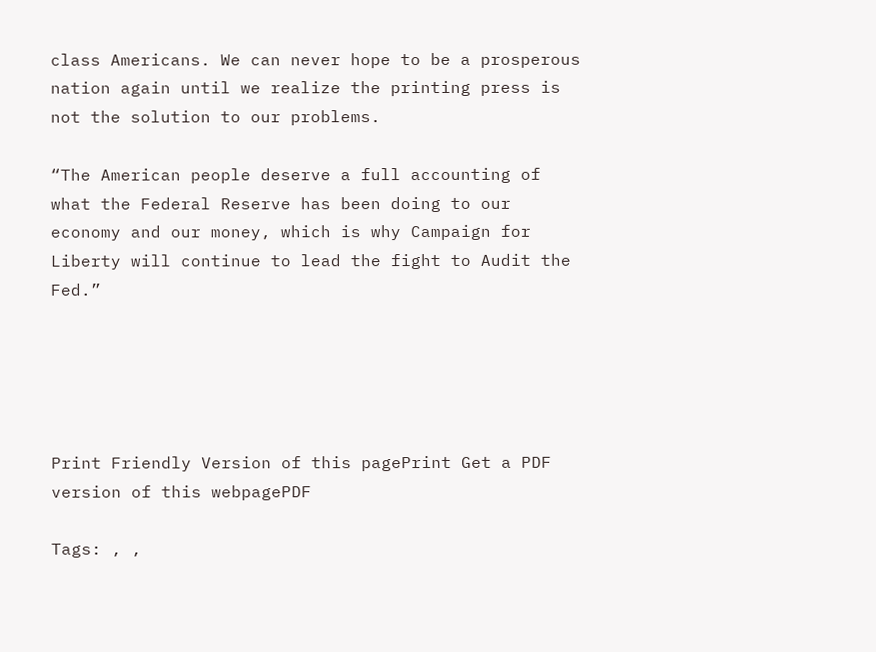class Americans. We can never hope to be a prosperous nation again until we realize the printing press is not the solution to our problems.

“The American people deserve a full accounting of what the Federal Reserve has been doing to our economy and our money, which is why Campaign for Liberty will continue to lead the fight to Audit the Fed.”





Print Friendly Version of this pagePrint Get a PDF version of this webpagePDF

Tags: , ,